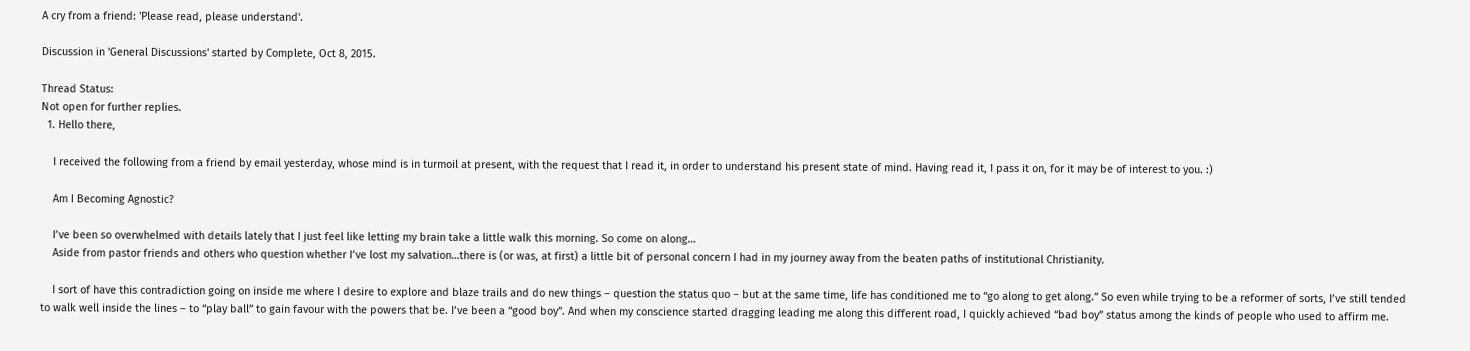A cry from a friend: 'Please read, please understand'.

Discussion in 'General Discussions' started by Complete, Oct 8, 2015.

Thread Status:
Not open for further replies.
  1. Hello there,

    I received the following from a friend by email yesterday, whose mind is in turmoil at present, with the request that I read it, in order to understand his present state of mind. Having read it, I pass it on, for it may be of interest to you. :)

    Am I Becoming Agnostic?

    I’ve been so overwhelmed with details lately that I just feel like letting my brain take a little walk this morning. So come on along…
    Aside from pastor friends and others who question whether I’ve lost my salvation…there is (or was, at first) a little bit of personal concern I had in my journey away from the beaten paths of institutional Christianity.

    I sort of have this contradiction going on inside me where I desire to explore and blaze trails and do new things – question the status quo – but at the same time, life has conditioned me to “go along to get along.” So even while trying to be a reformer of sorts, I’ve still tended to walk well inside the lines – to “play ball” to gain favour with the powers that be. I’ve been a “good boy”. And when my conscience started dragging leading me along this different road, I quickly achieved “bad boy” status among the kinds of people who used to affirm me.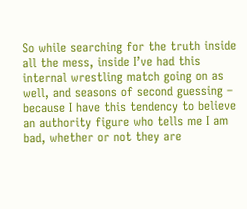So while searching for the truth inside all the mess, inside I’ve had this internal wrestling match going on as well, and seasons of second guessing – because I have this tendency to believe an authority figure who tells me I am bad, whether or not they are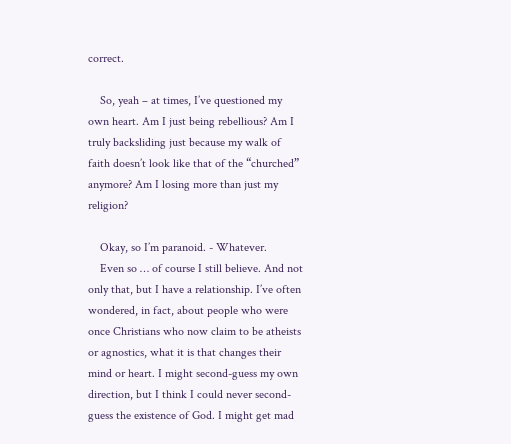correct.

    So, yeah – at times, I’ve questioned my own heart. Am I just being rebellious? Am I truly backsliding just because my walk of faith doesn’t look like that of the “churched” anymore? Am I losing more than just my religion?

    Okay, so I’m paranoid. - Whatever.
    Even so … of course I still believe. And not only that, but I have a relationship. I’ve often wondered, in fact, about people who were once Christians who now claim to be atheists or agnostics, what it is that changes their mind or heart. I might second-guess my own direction, but I think I could never second-guess the existence of God. I might get mad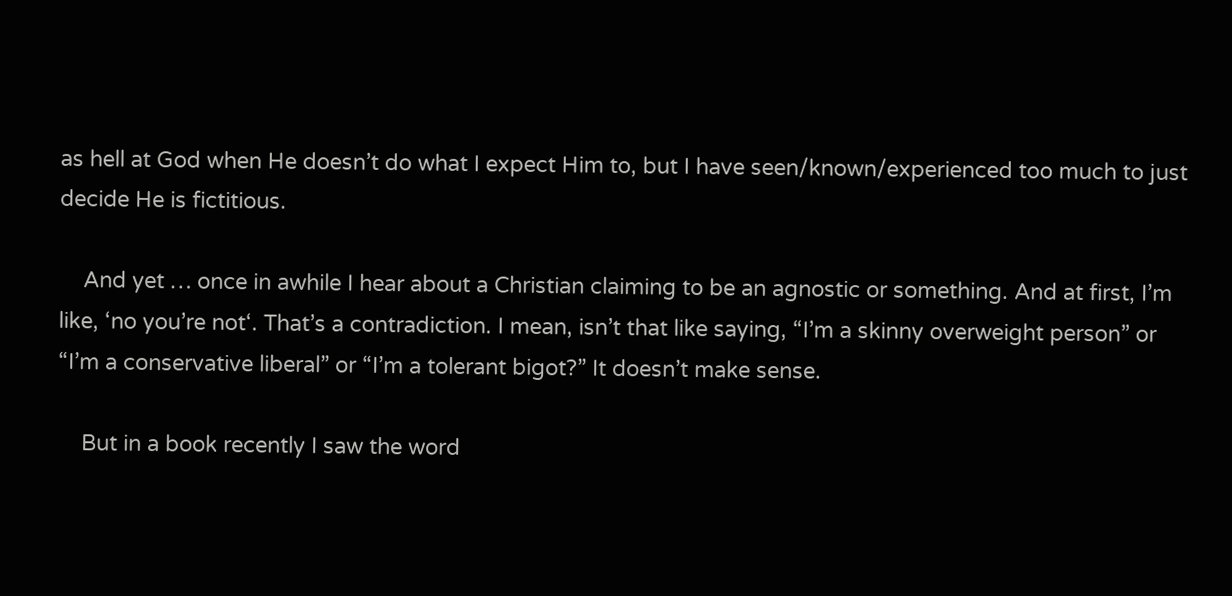as hell at God when He doesn’t do what I expect Him to, but I have seen/known/experienced too much to just decide He is fictitious.

    And yet … once in awhile I hear about a Christian claiming to be an agnostic or something. And at first, I’m like, ‘no you’re not‘. That’s a contradiction. I mean, isn’t that like saying, “I’m a skinny overweight person” or “I’m a conservative liberal” or “I’m a tolerant bigot?” It doesn’t make sense.

    But in a book recently I saw the word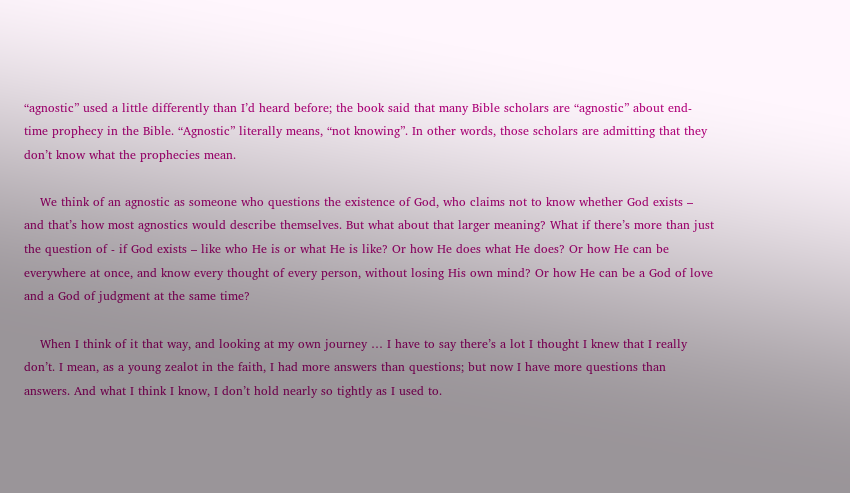“agnostic” used a little differently than I’d heard before; the book said that many Bible scholars are “agnostic” about end-time prophecy in the Bible. “Agnostic” literally means, “not knowing”. In other words, those scholars are admitting that they don’t know what the prophecies mean.

    We think of an agnostic as someone who questions the existence of God, who claims not to know whether God exists – and that’s how most agnostics would describe themselves. But what about that larger meaning? What if there’s more than just the question of - if God exists – like who He is or what He is like? Or how He does what He does? Or how He can be everywhere at once, and know every thought of every person, without losing His own mind? Or how He can be a God of love and a God of judgment at the same time?

    When I think of it that way, and looking at my own journey … I have to say there’s a lot I thought I knew that I really don’t. I mean, as a young zealot in the faith, I had more answers than questions; but now I have more questions than answers. And what I think I know, I don’t hold nearly so tightly as I used to.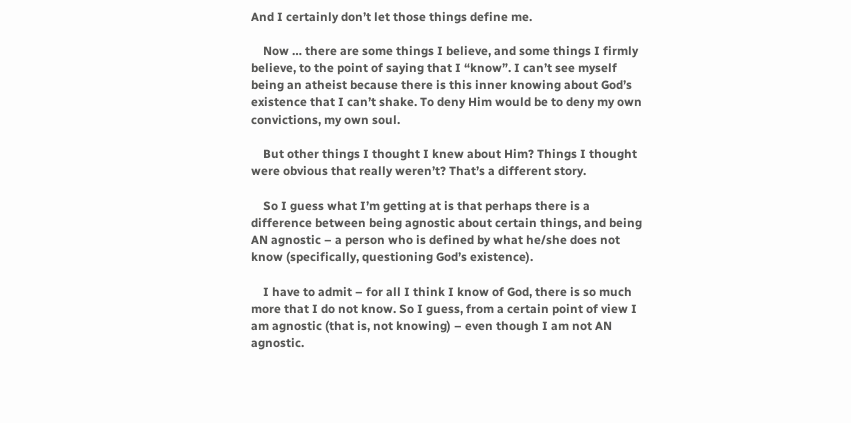And I certainly don’t let those things define me.

    Now … there are some things I believe, and some things I firmly believe, to the point of saying that I “know”. I can’t see myself being an atheist because there is this inner knowing about God’s existence that I can’t shake. To deny Him would be to deny my own convictions, my own soul.

    But other things I thought I knew about Him? Things I thought were obvious that really weren’t? That’s a different story.

    So I guess what I’m getting at is that perhaps there is a difference between being agnostic about certain things, and being AN agnostic – a person who is defined by what he/she does not know (specifically, questioning God’s existence).

    I have to admit – for all I think I know of God, there is so much more that I do not know. So I guess, from a certain point of view I am agnostic (that is, not knowing) – even though I am not AN agnostic.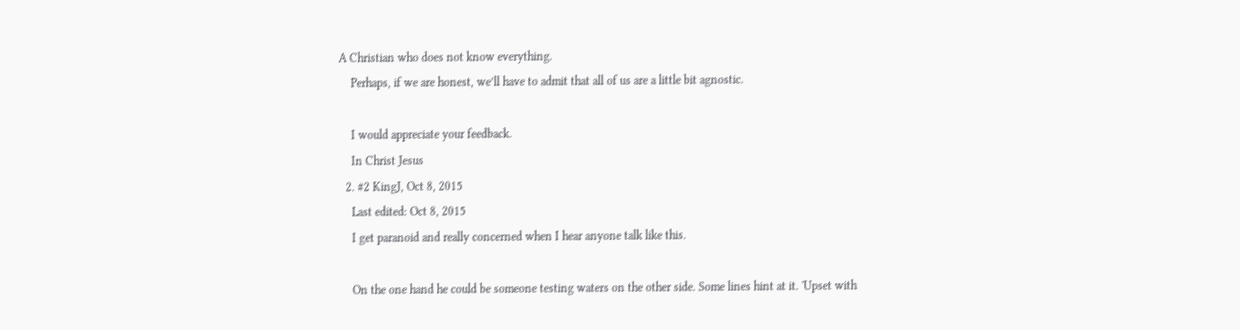A Christian who does not know everything.
    Perhaps, if we are honest, we’ll have to admit that all of us are a little bit agnostic.

    I would appreciate your feedback.
    In Christ Jesus
  2. #2 KingJ, Oct 8, 2015
    Last edited: Oct 8, 2015
    I get paranoid and really concerned when I hear anyone talk like this.

    On the one hand he could be someone testing waters on the other side. Some lines hint at it. 'Upset with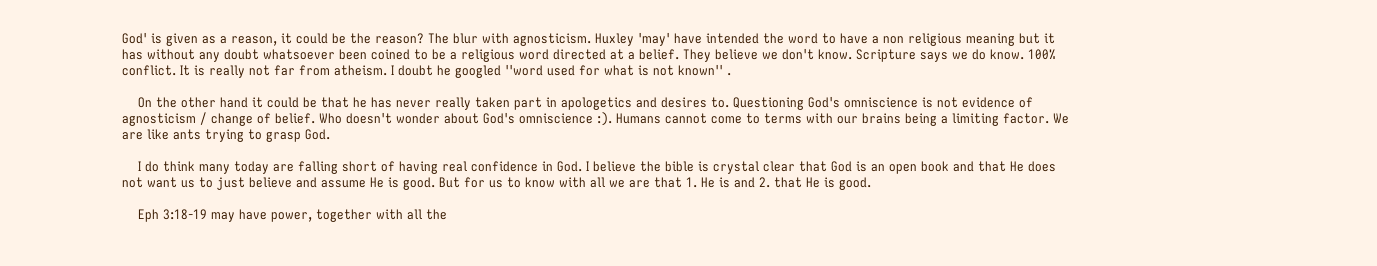God' is given as a reason, it could be the reason? The blur with agnosticism. Huxley 'may' have intended the word to have a non religious meaning but it has without any doubt whatsoever been coined to be a religious word directed at a belief. They believe we don't know. Scripture says we do know. 100% conflict. It is really not far from atheism. I doubt he googled ''word used for what is not known'' .

    On the other hand it could be that he has never really taken part in apologetics and desires to. Questioning God's omniscience is not evidence of agnosticism / change of belief. Who doesn't wonder about God's omniscience :). Humans cannot come to terms with our brains being a limiting factor. We are like ants trying to grasp God.

    I do think many today are falling short of having real confidence in God. I believe the bible is crystal clear that God is an open book and that He does not want us to just believe and assume He is good. But for us to know with all we are that 1. He is and 2. that He is good.

    Eph 3:18-19 may have power, together with all the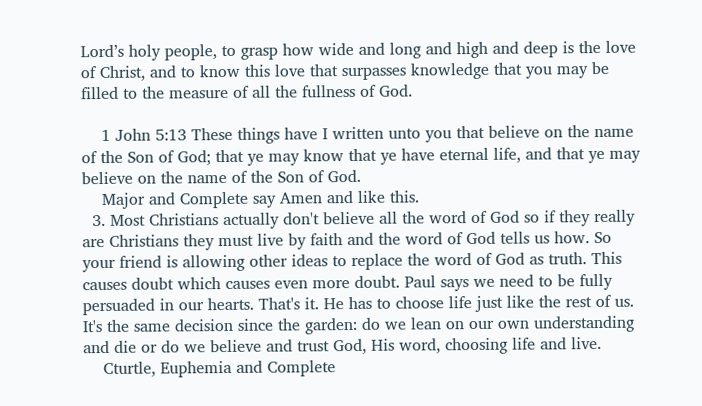Lord’s holy people, to grasp how wide and long and high and deep is the love of Christ, and to know this love that surpasses knowledge that you may be filled to the measure of all the fullness of God.

    1 John 5:13 These things have I written unto you that believe on the name of the Son of God; that ye may know that ye have eternal life, and that ye may believe on the name of the Son of God.
    Major and Complete say Amen and like this.
  3. Most Christians actually don't believe all the word of God so if they really are Christians they must live by faith and the word of God tells us how. So your friend is allowing other ideas to replace the word of God as truth. This causes doubt which causes even more doubt. Paul says we need to be fully persuaded in our hearts. That's it. He has to choose life just like the rest of us. It's the same decision since the garden: do we lean on our own understanding and die or do we believe and trust God, His word, choosing life and live.
    Cturtle, Euphemia and Complete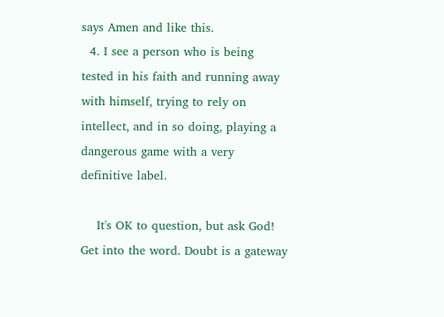says Amen and like this.
  4. I see a person who is being tested in his faith and running away with himself, trying to rely on intellect, and in so doing, playing a dangerous game with a very definitive label.

    It's OK to question, but ask God! Get into the word. Doubt is a gateway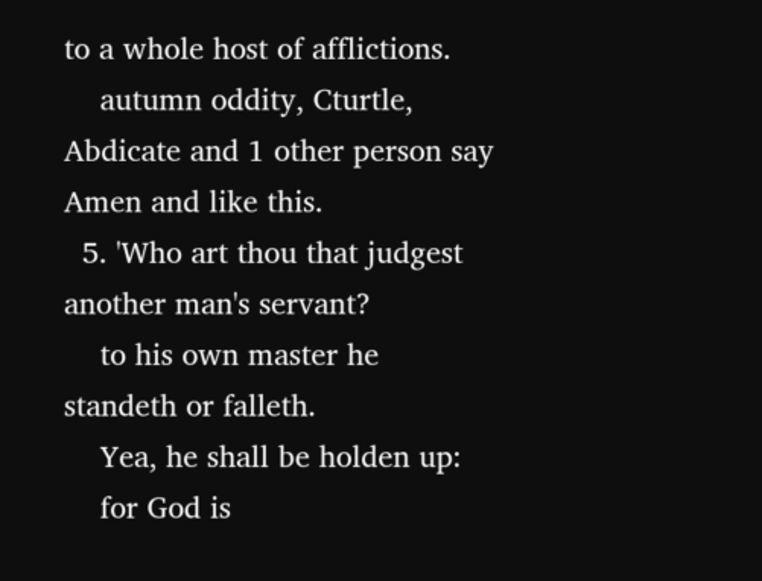to a whole host of afflictions.
    autumn oddity, Cturtle, Abdicate and 1 other person say Amen and like this.
  5. 'Who art thou that judgest another man's servant?
    to his own master he standeth or falleth.
    Yea, he shall be holden up:
    for God is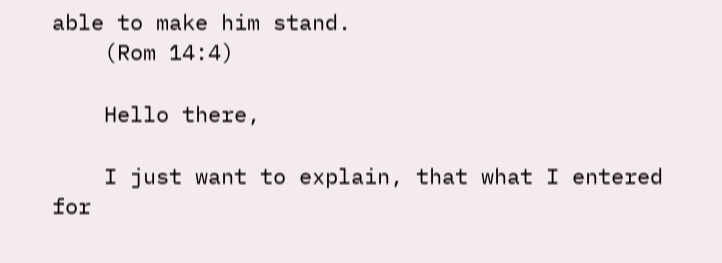able to make him stand.
    (Rom 14:4)

    Hello there,

    I just want to explain, that what I entered for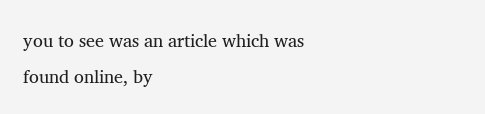you to see was an article which was found online, by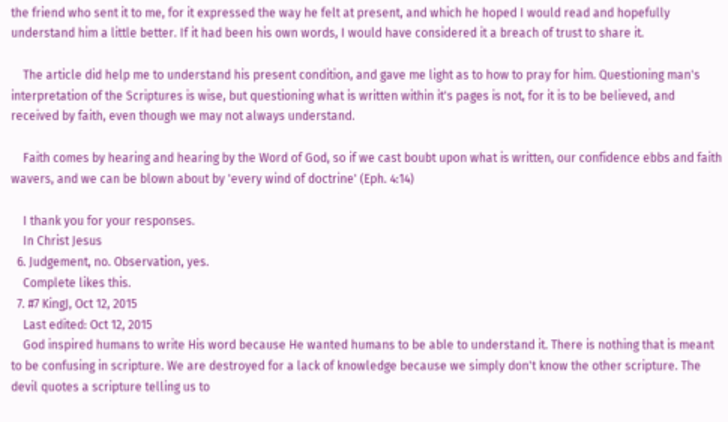the friend who sent it to me, for it expressed the way he felt at present, and which he hoped I would read and hopefully understand him a little better. If it had been his own words, I would have considered it a breach of trust to share it.

    The article did help me to understand his present condition, and gave me light as to how to pray for him. Questioning man's interpretation of the Scriptures is wise, but questioning what is written within it's pages is not, for it is to be believed, and received by faith, even though we may not always understand.

    Faith comes by hearing and hearing by the Word of God, so if we cast boubt upon what is written, our confidence ebbs and faith wavers, and we can be blown about by 'every wind of doctrine' (Eph. 4:14)

    I thank you for your responses.
    In Christ Jesus
  6. Judgement, no. Observation, yes.
    Complete likes this.
  7. #7 KingJ, Oct 12, 2015
    Last edited: Oct 12, 2015
    God inspired humans to write His word because He wanted humans to be able to understand it. There is nothing that is meant to be confusing in scripture. We are destroyed for a lack of knowledge because we simply don't know the other scripture. The devil quotes a scripture telling us to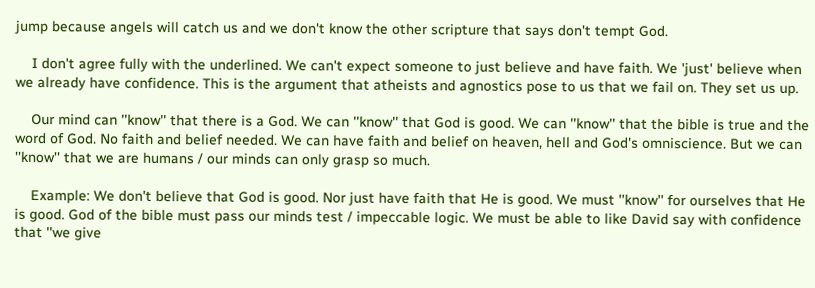jump because angels will catch us and we don't know the other scripture that says don't tempt God.

    I don't agree fully with the underlined. We can't expect someone to just believe and have faith. We 'just' believe when we already have confidence. This is the argument that atheists and agnostics pose to us that we fail on. They set us up.

    Our mind can ''know'' that there is a God. We can ''know'' that God is good. We can ''know'' that the bible is true and the word of God. No faith and belief needed. We can have faith and belief on heaven, hell and God's omniscience. But we can ''know'' that we are humans / our minds can only grasp so much.

    Example: We don't believe that God is good. Nor just have faith that He is good. We must ''know'' for ourselves that He is good. God of the bible must pass our minds test / impeccable logic. We must be able to like David say with confidence that ''we give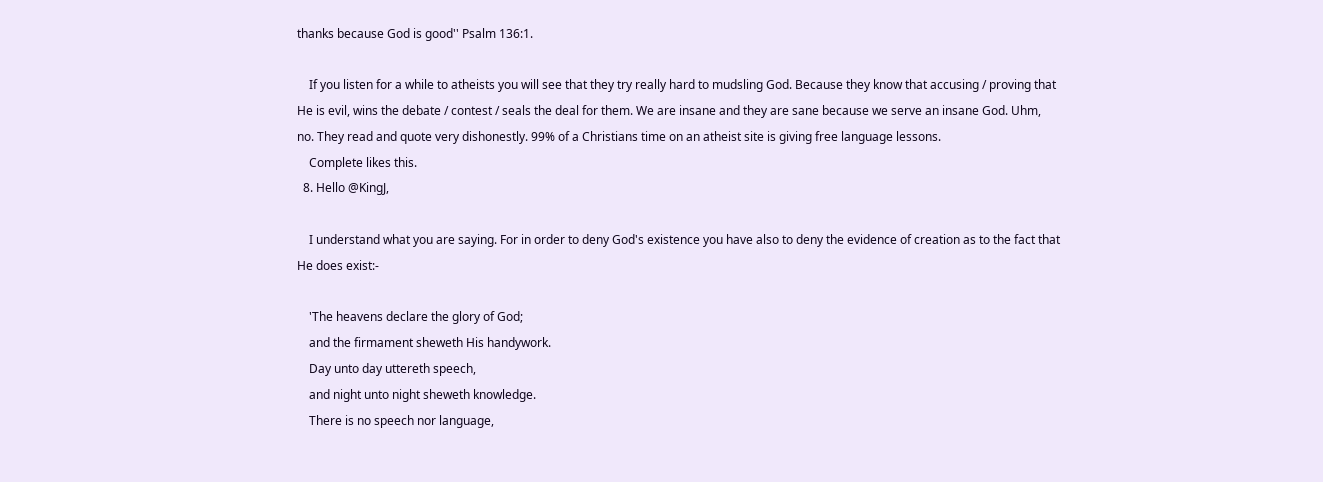thanks because God is good'' Psalm 136:1.

    If you listen for a while to atheists you will see that they try really hard to mudsling God. Because they know that accusing / proving that He is evil, wins the debate / contest / seals the deal for them. We are insane and they are sane because we serve an insane God. Uhm, no. They read and quote very dishonestly. 99% of a Christians time on an atheist site is giving free language lessons.
    Complete likes this.
  8. Hello @KingJ,

    I understand what you are saying. For in order to deny God's existence you have also to deny the evidence of creation as to the fact that He does exist:-

    'The heavens declare the glory of God;
    and the firmament sheweth His handywork.
    Day unto day uttereth speech,
    and night unto night sheweth knowledge.
    There is no speech nor language,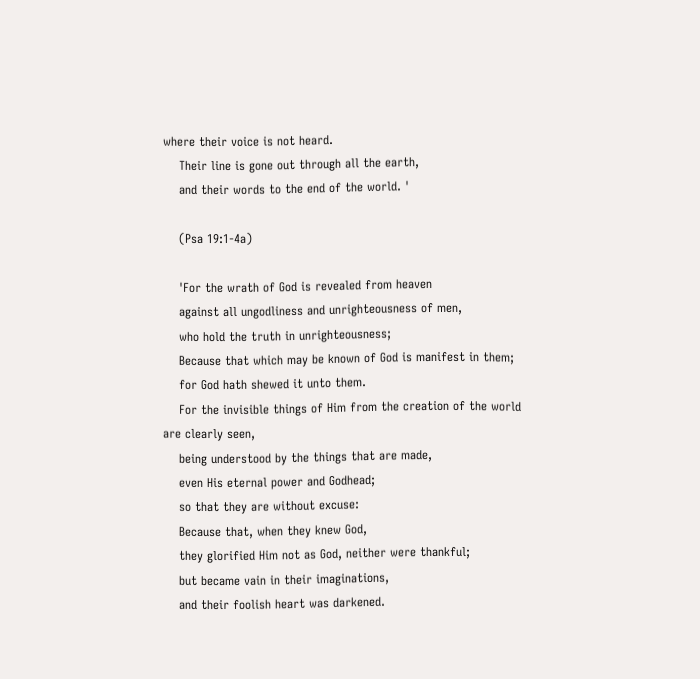where their voice is not heard.
    Their line is gone out through all the earth,
    and their words to the end of the world. '

    (Psa 19:1-4a)

    'For the wrath of God is revealed from heaven
    against all ungodliness and unrighteousness of men,
    who hold the truth in unrighteousness;
    Because that which may be known of God is manifest in them;
    for God hath shewed it unto them.
    For the invisible things of Him from the creation of the world are clearly seen,
    being understood by the things that are made,
    even His eternal power and Godhead;
    so that they are without excuse:
    Because that, when they knew God,
    they glorified Him not as God, neither were thankful;
    but became vain in their imaginations,
    and their foolish heart was darkened.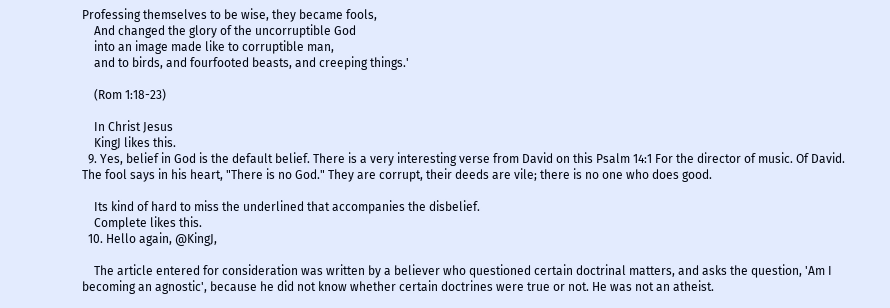Professing themselves to be wise, they became fools,
    And changed the glory of the uncorruptible God
    into an image made like to corruptible man,
    and to birds, and fourfooted beasts, and creeping things.'

    (Rom 1:18-23)

    In Christ Jesus
    KingJ likes this.
  9. Yes, belief in God is the default belief. There is a very interesting verse from David on this Psalm 14:1 For the director of music. Of David. The fool says in his heart, "There is no God." They are corrupt, their deeds are vile; there is no one who does good.

    Its kind of hard to miss the underlined that accompanies the disbelief.
    Complete likes this.
  10. Hello again, @KingJ,

    The article entered for consideration was written by a believer who questioned certain doctrinal matters, and asks the question, 'Am I becoming an agnostic', because he did not know whether certain doctrines were true or not. He was not an atheist.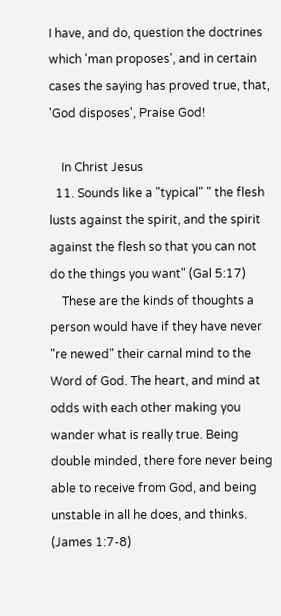I have, and do, question the doctrines which 'man proposes', and in certain cases the saying has proved true, that, 'God disposes', Praise God!

    In Christ Jesus
  11. Sounds like a "typical" " the flesh lusts against the spirit, and the spirit against the flesh so that you can not do the things you want" (Gal 5:17)
    These are the kinds of thoughts a person would have if they have never "re newed" their carnal mind to the Word of God. The heart, and mind at odds with each other making you wander what is really true. Being double minded, there fore never being able to receive from God, and being unstable in all he does, and thinks. (James 1:7-8)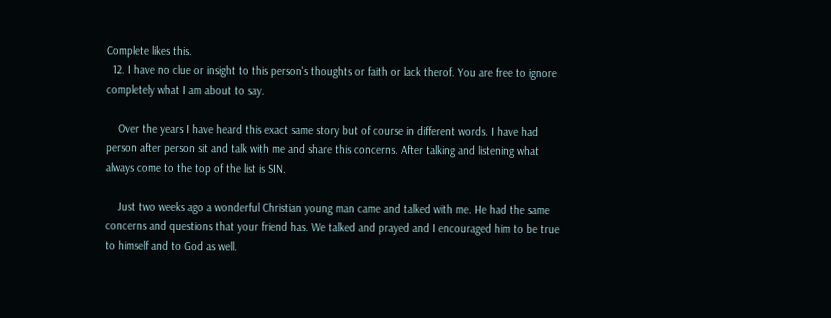Complete likes this.
  12. I have no clue or insight to this person's thoughts or faith or lack therof. You are free to ignore completely what I am about to say.

    Over the years I have heard this exact same story but of course in different words. I have had person after person sit and talk with me and share this concerns. After talking and listening what always come to the top of the list is SIN.

    Just two weeks ago a wonderful Christian young man came and talked with me. He had the same concerns and questions that your friend has. We talked and prayed and I encouraged him to be true to himself and to God as well.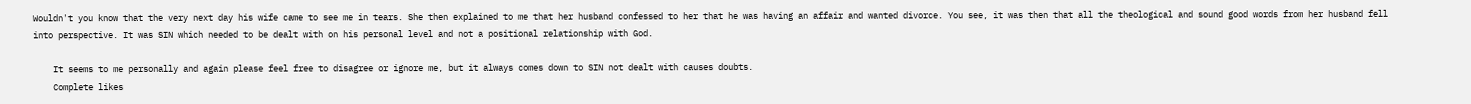Wouldn't you know that the very next day his wife came to see me in tears. She then explained to me that her husband confessed to her that he was having an affair and wanted divorce. You see, it was then that all the theological and sound good words from her husband fell into perspective. It was SIN which needed to be dealt with on his personal level and not a positional relationship with God.

    It seems to me personally and again please feel free to disagree or ignore me, but it always comes down to SIN not dealt with causes doubts.
    Complete likes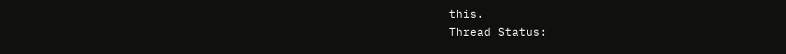this.
Thread Status: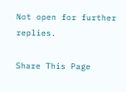Not open for further replies.

Share This Page